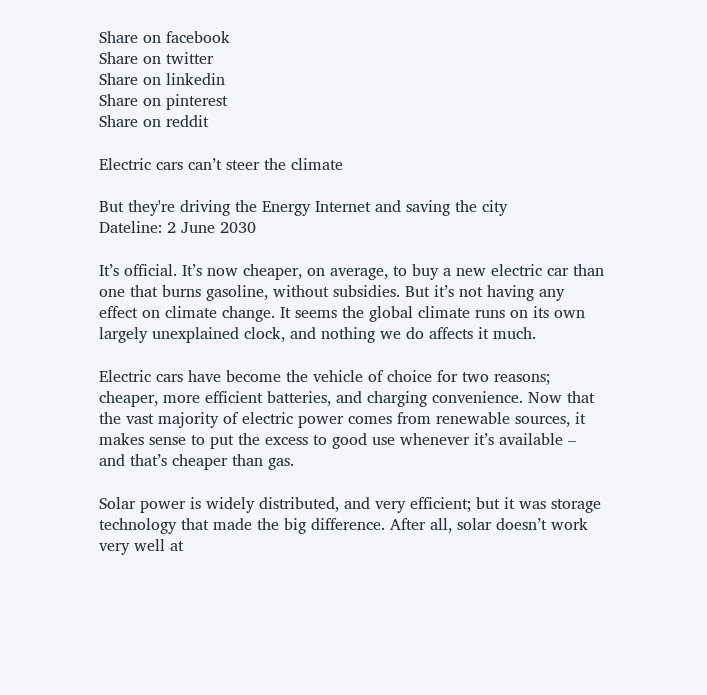Share on facebook
Share on twitter
Share on linkedin
Share on pinterest
Share on reddit

Electric cars can’t steer the climate

But they're driving the Energy Internet and saving the city
Dateline: 2 June 2030

It’s official. It’s now cheaper, on average, to buy a new electric car than one that burns gasoline, without subsidies. But it’s not having any effect on climate change. It seems the global climate runs on its own largely unexplained clock, and nothing we do affects it much.

Electric cars have become the vehicle of choice for two reasons; cheaper, more efficient batteries, and charging convenience. Now that the vast majority of electric power comes from renewable sources, it makes sense to put the excess to good use whenever it’s available – and that’s cheaper than gas.

Solar power is widely distributed, and very efficient; but it was storage technology that made the big difference. After all, solar doesn’t work very well at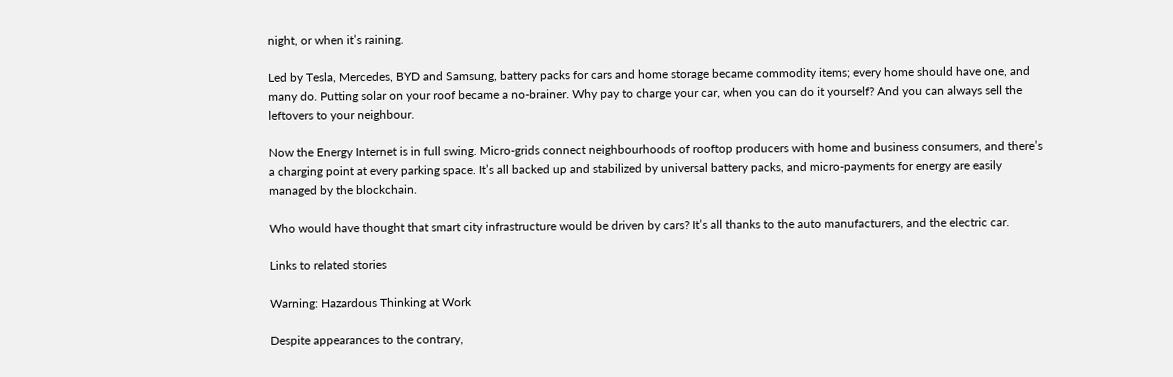night, or when it’s raining.

Led by Tesla, Mercedes, BYD and Samsung, battery packs for cars and home storage became commodity items; every home should have one, and many do. Putting solar on your roof became a no-brainer. Why pay to charge your car, when you can do it yourself? And you can always sell the leftovers to your neighbour.

Now the Energy Internet is in full swing. Micro-grids connect neighbourhoods of rooftop producers with home and business consumers, and there’s a charging point at every parking space. It’s all backed up and stabilized by universal battery packs, and micro-payments for energy are easily managed by the blockchain.

Who would have thought that smart city infrastructure would be driven by cars? It’s all thanks to the auto manufacturers, and the electric car.

Links to related stories

Warning: Hazardous Thinking at Work

Despite appearances to the contrary,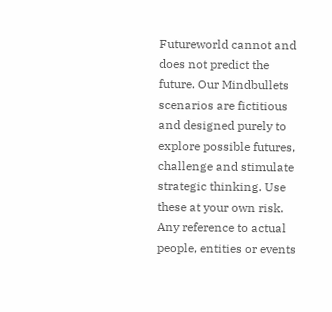Futureworld cannot and does not predict the future. Our Mindbullets scenarios are fictitious and designed purely to explore possible futures, challenge and stimulate strategic thinking. Use these at your own risk. Any reference to actual people, entities or events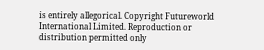is entirely allegorical. Copyright Futureworld International Limited. Reproduction or distribution permitted only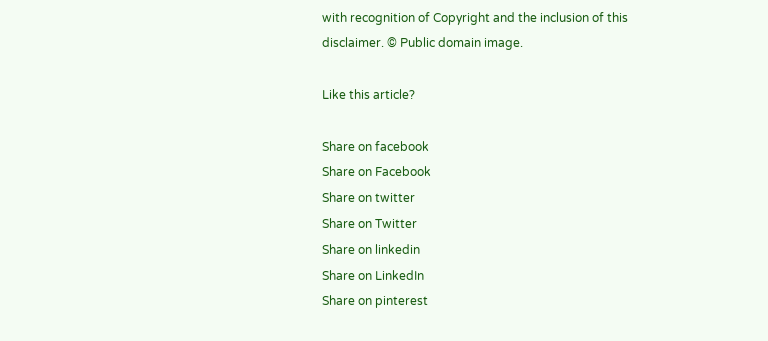with recognition of Copyright and the inclusion of this disclaimer. © Public domain image.

Like this article?

Share on facebook
Share on Facebook
Share on twitter
Share on Twitter
Share on linkedin
Share on LinkedIn
Share on pinterest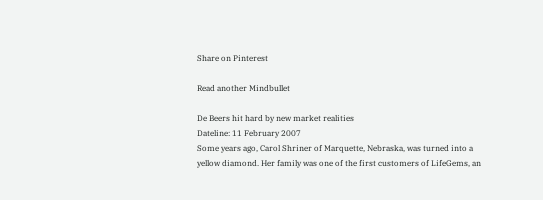Share on Pinterest

Read another Mindbullet

De Beers hit hard by new market realities
Dateline: 11 February 2007
Some years ago, Carol Shriner of Marquette, Nebraska, was turned into a yellow diamond. Her family was one of the first customers of LifeGems, an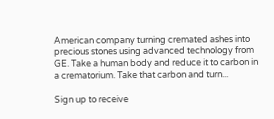American company turning cremated ashes into precious stones using advanced technology from GE. Take a human body and reduce it to carbon in a crematorium. Take that carbon and turn...

Sign up to receive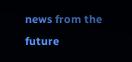news from the future